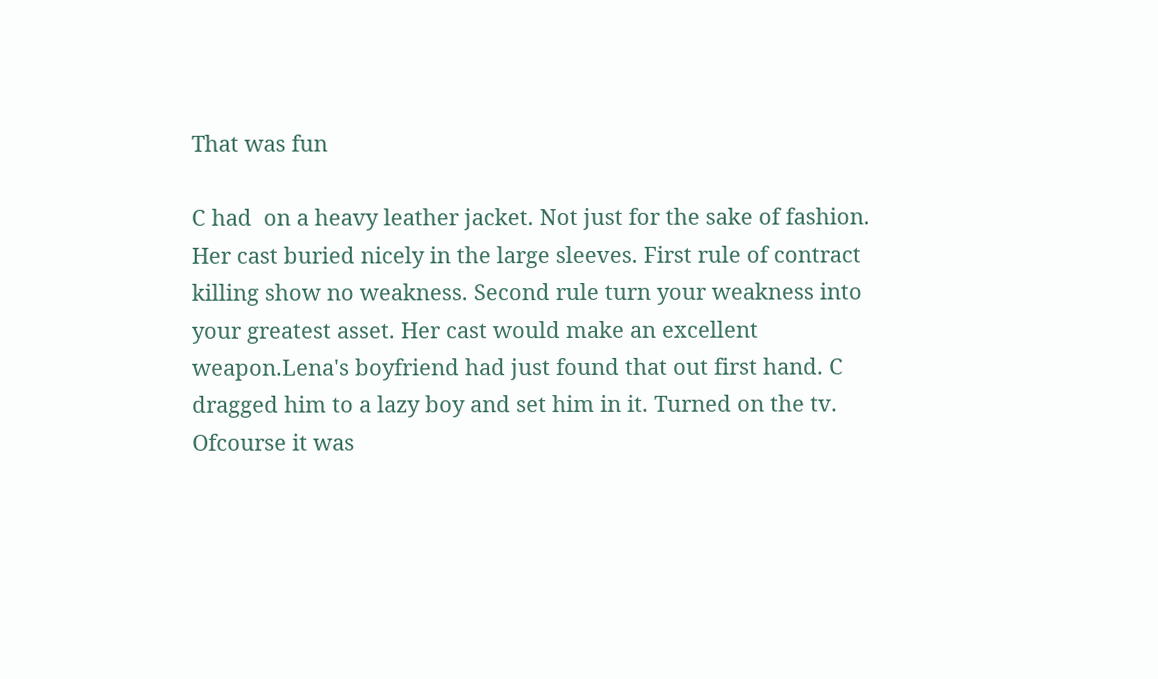That was fun

C had  on a heavy leather jacket. Not just for the sake of fashion. Her cast buried nicely in the large sleeves. First rule of contract killing show no weakness. Second rule turn your weakness into your greatest asset. Her cast would make an excellent weapon.Lena's boyfriend had just found that out first hand. C dragged him to a lazy boy and set him in it. Turned on the tv. Ofcourse it was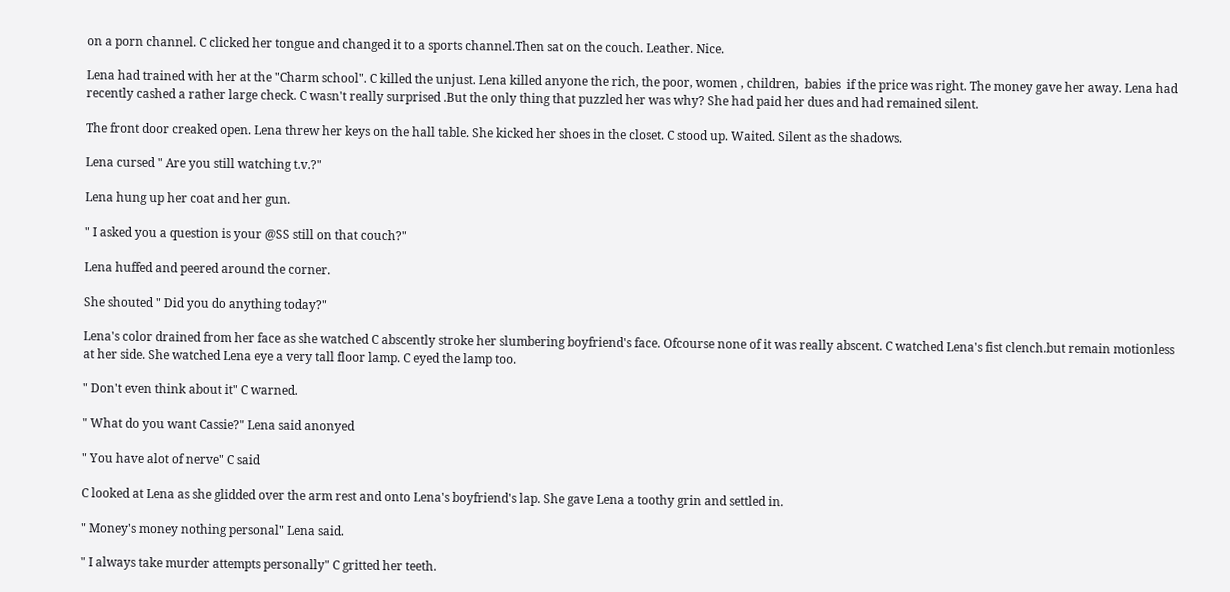on a porn channel. C clicked her tongue and changed it to a sports channel.Then sat on the couch. Leather. Nice.

Lena had trained with her at the "Charm school". C killed the unjust. Lena killed anyone the rich, the poor, women , children,  babies  if the price was right. The money gave her away. Lena had recently cashed a rather large check. C wasn't really surprised .But the only thing that puzzled her was why? She had paid her dues and had remained silent.

The front door creaked open. Lena threw her keys on the hall table. She kicked her shoes in the closet. C stood up. Waited. Silent as the shadows.

Lena cursed " Are you still watching t.v.?"

Lena hung up her coat and her gun.

" I asked you a question is your @SS still on that couch?"

Lena huffed and peered around the corner.

She shouted " Did you do anything today?"

Lena's color drained from her face as she watched C abscently stroke her slumbering boyfriend's face. Ofcourse none of it was really abscent. C watched Lena's fist clench.but remain motionless at her side. She watched Lena eye a very tall floor lamp. C eyed the lamp too.

" Don't even think about it" C warned.

" What do you want Cassie?" Lena said anonyed

" You have alot of nerve" C said

C looked at Lena as she glidded over the arm rest and onto Lena's boyfriend's lap. She gave Lena a toothy grin and settled in.

" Money's money nothing personal" Lena said.

" I always take murder attempts personally" C gritted her teeth.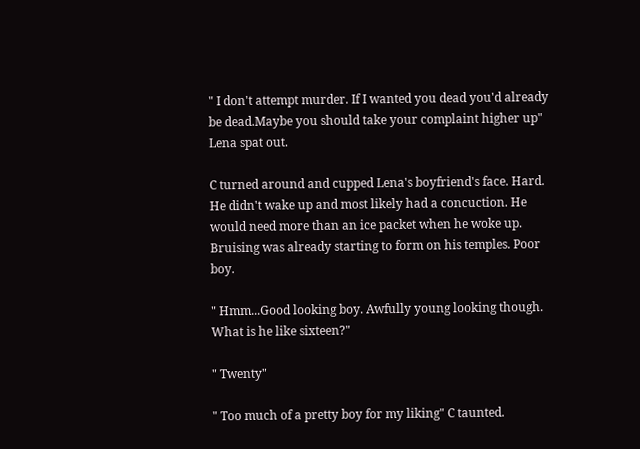" I don't attempt murder. If I wanted you dead you'd already be dead.Maybe you should take your complaint higher up" Lena spat out.

C turned around and cupped Lena's boyfriend's face. Hard. He didn't wake up and most likely had a concuction. He would need more than an ice packet when he woke up. Bruising was already starting to form on his temples. Poor boy.

" Hmm...Good looking boy. Awfully young looking though. What is he like sixteen?"

" Twenty"

" Too much of a pretty boy for my liking" C taunted.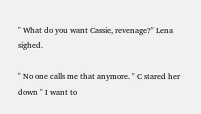" What do you want Cassie, revenage?" Lena sighed.

" No one calls me that anymore. " C stared her down " I want to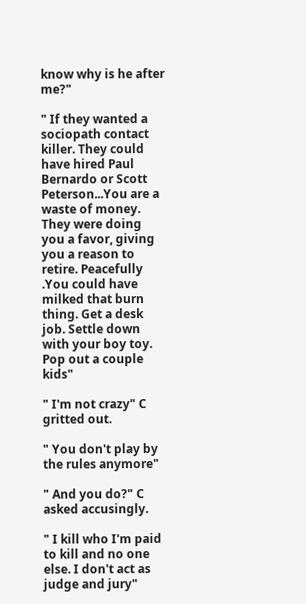know why is he after me?"

" If they wanted a sociopath contact killer. They could have hired Paul Bernardo or Scott Peterson...You are a waste of money. They were doing you a favor, giving you a reason to retire. Peacefully .You could have milked that burn thing. Get a desk job. Settle down with your boy toy. Pop out a couple kids"

" I'm not crazy" C gritted out.

" You don't play by the rules anymore"

" And you do?" C asked accusingly.

" I kill who I'm paid to kill and no one else. I don't act as judge and jury"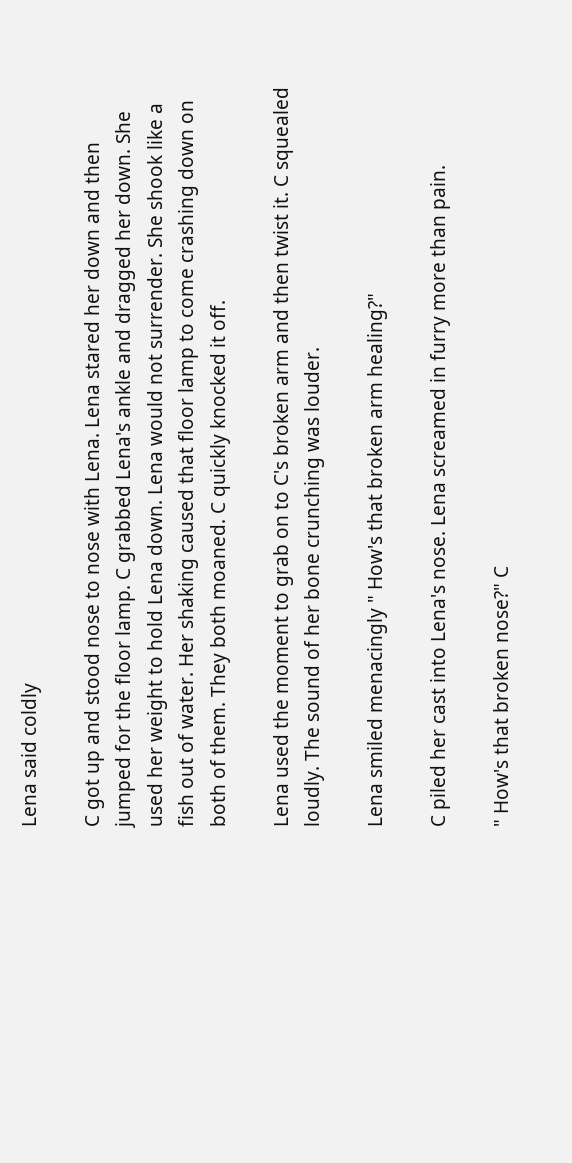Lena said coldly

C got up and stood nose to nose with Lena. Lena stared her down and then jumped for the floor lamp. C grabbed Lena's ankle and dragged her down. She used her weight to hold Lena down. Lena would not surrender. She shook like a fish out of water. Her shaking caused that floor lamp to come crashing down on both of them. They both moaned. C quickly knocked it off.

Lena used the moment to grab on to C's broken arm and then twist it. C squealed loudly. The sound of her bone crunching was louder.

Lena smiled menacingly " How's that broken arm healing?"

C piled her cast into Lena's nose. Lena screamed in furry more than pain.

" How's that broken nose?" C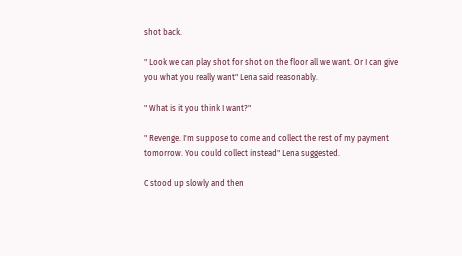shot back.

" Look we can play shot for shot on the floor all we want. Or I can give you what you really want" Lena said reasonably.

" What is it you think I want?"

" Revenge. I'm suppose to come and collect the rest of my payment tomorrow. You could collect instead" Lena suggested.

C stood up slowly and then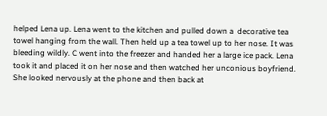helped Lena up. Lena went to the kitchen and pulled down a  decorative tea towel hanging from the wall. Then held up a tea towel up to her nose. It was bleeding wildly. C went into the freezer and handed her a large ice pack. Lena took it and placed it on her nose and then watched her unconious boyfriend. She looked nervously at the phone and then back at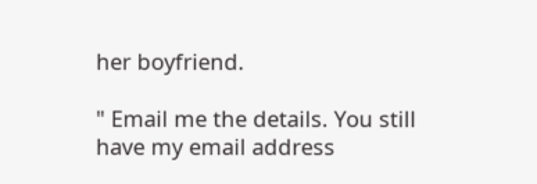her boyfriend.

" Email me the details. You still have my email address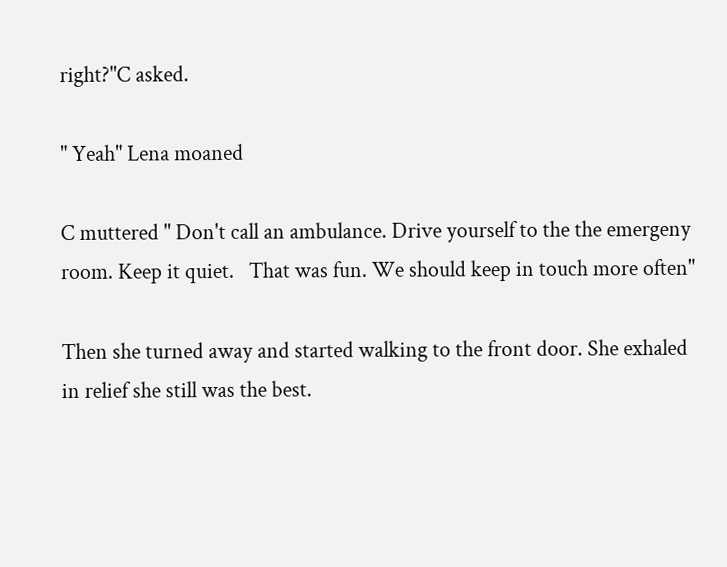right?"C asked.

" Yeah" Lena moaned

C muttered " Don't call an ambulance. Drive yourself to the the emergeny room. Keep it quiet.   That was fun. We should keep in touch more often"

Then she turned away and started walking to the front door. She exhaled in relief she still was the best.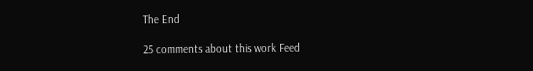The End

25 comments about this work Feed